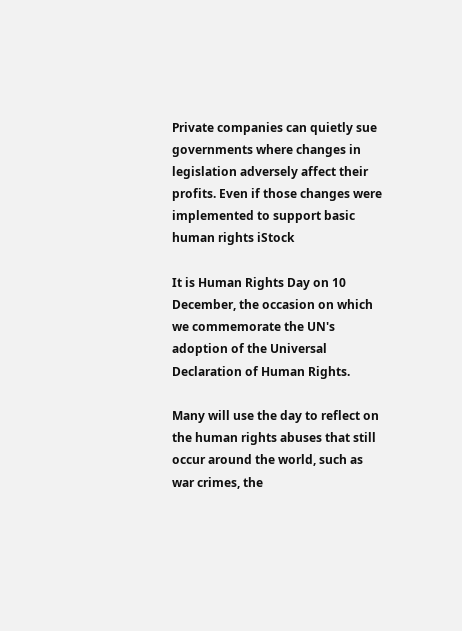Private companies can quietly sue governments where changes in legislation adversely affect their profits. Even if those changes were implemented to support basic human rights iStock

It is Human Rights Day on 10 December, the occasion on which we commemorate the UN's adoption of the Universal Declaration of Human Rights.

Many will use the day to reflect on the human rights abuses that still occur around the world, such as war crimes, the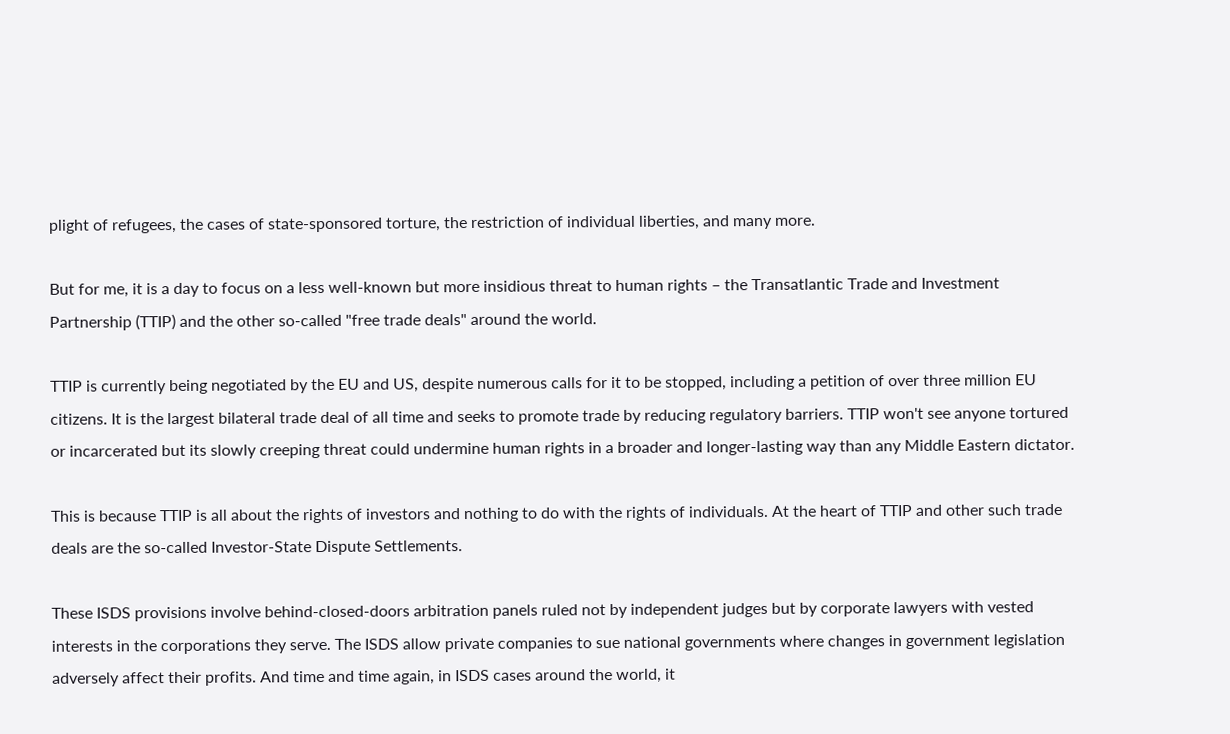plight of refugees, the cases of state-sponsored torture, the restriction of individual liberties, and many more.

But for me, it is a day to focus on a less well-known but more insidious threat to human rights – the Transatlantic Trade and Investment Partnership (TTIP) and the other so-called "free trade deals" around the world.

TTIP is currently being negotiated by the EU and US, despite numerous calls for it to be stopped, including a petition of over three million EU citizens. It is the largest bilateral trade deal of all time and seeks to promote trade by reducing regulatory barriers. TTIP won't see anyone tortured or incarcerated but its slowly creeping threat could undermine human rights in a broader and longer-lasting way than any Middle Eastern dictator.

This is because TTIP is all about the rights of investors and nothing to do with the rights of individuals. At the heart of TTIP and other such trade deals are the so-called Investor-State Dispute Settlements.

These ISDS provisions involve behind-closed-doors arbitration panels ruled not by independent judges but by corporate lawyers with vested interests in the corporations they serve. The ISDS allow private companies to sue national governments where changes in government legislation adversely affect their profits. And time and time again, in ISDS cases around the world, it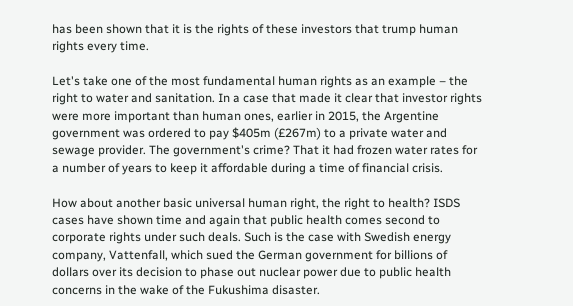has been shown that it is the rights of these investors that trump human rights every time.

Let's take one of the most fundamental human rights as an example – the right to water and sanitation. In a case that made it clear that investor rights were more important than human ones, earlier in 2015, the Argentine government was ordered to pay $405m (£267m) to a private water and sewage provider. The government's crime? That it had frozen water rates for a number of years to keep it affordable during a time of financial crisis.

How about another basic universal human right, the right to health? ISDS cases have shown time and again that public health comes second to corporate rights under such deals. Such is the case with Swedish energy company, Vattenfall, which sued the German government for billions of dollars over its decision to phase out nuclear power due to public health concerns in the wake of the Fukushima disaster.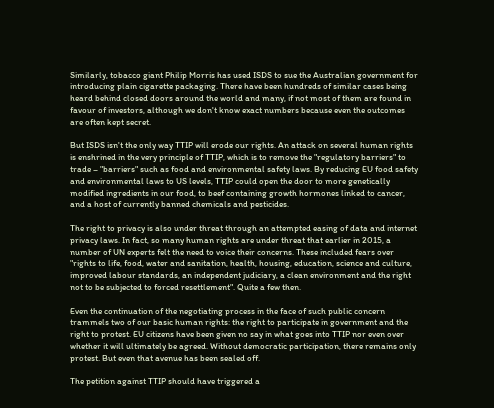Similarly, tobacco giant Philip Morris has used ISDS to sue the Australian government for introducing plain cigarette packaging. There have been hundreds of similar cases being heard behind closed doors around the world and many, if not most of them are found in favour of investors, although we don't know exact numbers because even the outcomes are often kept secret.

But ISDS isn't the only way TTIP will erode our rights. An attack on several human rights is enshrined in the very principle of TTIP, which is to remove the "regulatory barriers" to trade – "barriers" such as food and environmental safety laws. By reducing EU food safety and environmental laws to US levels, TTIP could open the door to more genetically modified ingredients in our food, to beef containing growth hormones linked to cancer, and a host of currently banned chemicals and pesticides.

The right to privacy is also under threat through an attempted easing of data and internet privacy laws. In fact, so many human rights are under threat that earlier in 2015, a number of UN experts felt the need to voice their concerns. These included fears over "rights to life, food, water and sanitation, health, housing, education, science and culture, improved labour standards, an independent judiciary, a clean environment and the right not to be subjected to forced resettlement". Quite a few then.

Even the continuation of the negotiating process in the face of such public concern trammels two of our basic human rights: the right to participate in government and the right to protest. EU citizens have been given no say in what goes into TTIP nor even over whether it will ultimately be agreed. Without democratic participation, there remains only protest. But even that avenue has been sealed off.

The petition against TTIP should have triggered a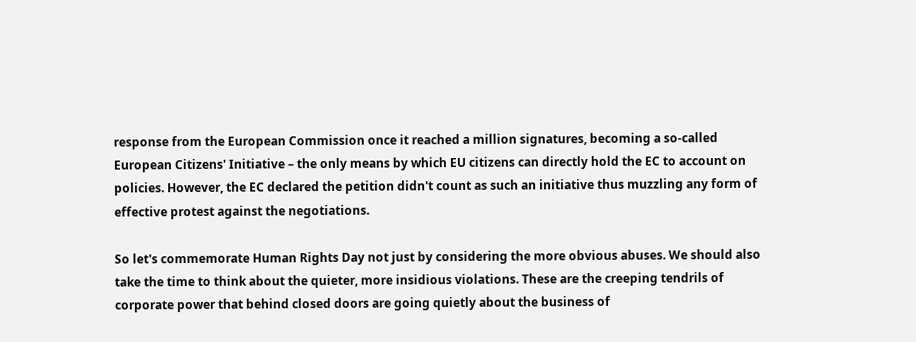response from the European Commission once it reached a million signatures, becoming a so-called European Citizens' Initiative – the only means by which EU citizens can directly hold the EC to account on policies. However, the EC declared the petition didn't count as such an initiative thus muzzling any form of effective protest against the negotiations.

So let's commemorate Human Rights Day not just by considering the more obvious abuses. We should also take the time to think about the quieter, more insidious violations. These are the creeping tendrils of corporate power that behind closed doors are going quietly about the business of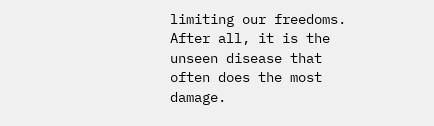limiting our freedoms. After all, it is the unseen disease that often does the most damage.